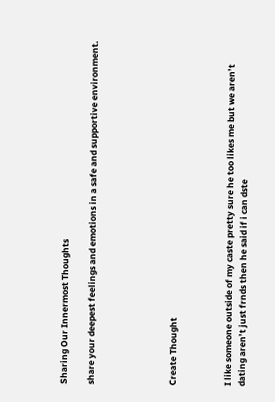Sharing Our Innermost Thoughts

share your deepest feelings and emotions in a safe and supportive environment.





Create Thought



I like someone outside of my caste pretty sure he too likes me but we aren’t dating aren’t just frnds then he said if i can dste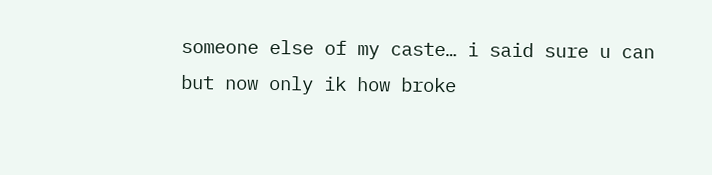someone else of my caste… i said sure u can but now only ik how broke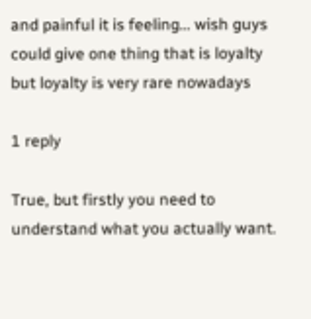and painful it is feeling… wish guys could give one thing that is loyalty but loyalty is very rare nowadays

1 reply

True, but firstly you need to understand what you actually want.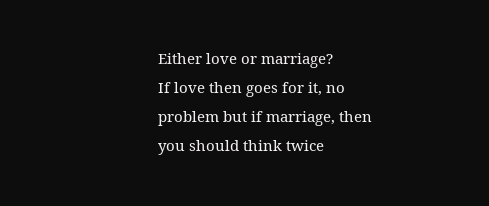Either love or marriage?
If love then goes for it, no problem but if marriage, then you should think twice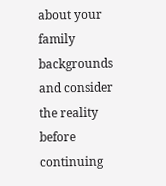about your family backgrounds and consider the reality before continuing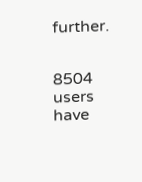further.


8504 users have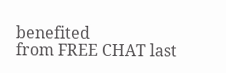benefited
from FREE CHAT last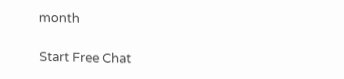month

Start Free Chat